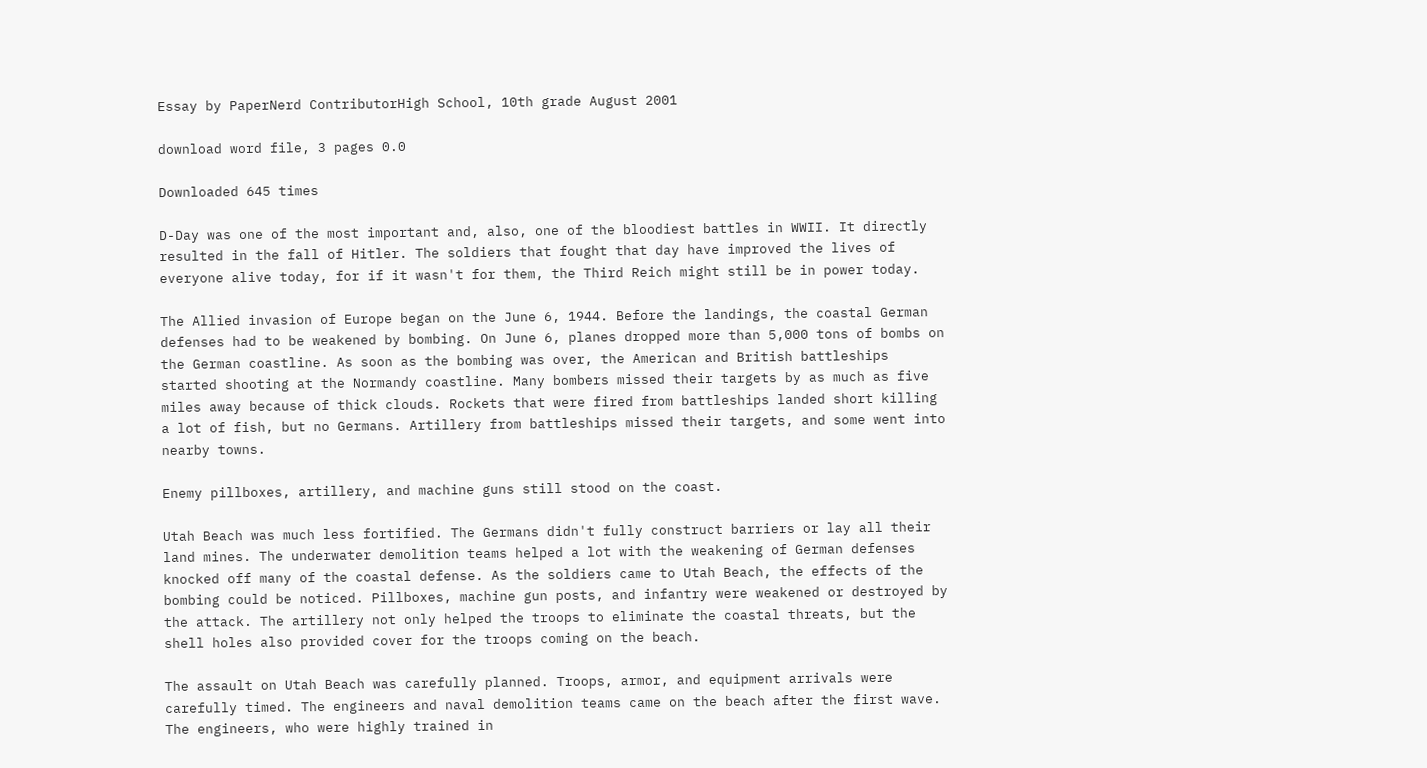Essay by PaperNerd ContributorHigh School, 10th grade August 2001

download word file, 3 pages 0.0

Downloaded 645 times

D-Day was one of the most important and, also, one of the bloodiest battles in WWII. It directly resulted in the fall of Hitler. The soldiers that fought that day have improved the lives of everyone alive today, for if it wasn't for them, the Third Reich might still be in power today.

The Allied invasion of Europe began on the June 6, 1944. Before the landings, the coastal German defenses had to be weakened by bombing. On June 6, planes dropped more than 5,000 tons of bombs on the German coastline. As soon as the bombing was over, the American and British battleships started shooting at the Normandy coastline. Many bombers missed their targets by as much as five miles away because of thick clouds. Rockets that were fired from battleships landed short killing a lot of fish, but no Germans. Artillery from battleships missed their targets, and some went into nearby towns.

Enemy pillboxes, artillery, and machine guns still stood on the coast.

Utah Beach was much less fortified. The Germans didn't fully construct barriers or lay all their land mines. The underwater demolition teams helped a lot with the weakening of German defenses knocked off many of the coastal defense. As the soldiers came to Utah Beach, the effects of the bombing could be noticed. Pillboxes, machine gun posts, and infantry were weakened or destroyed by the attack. The artillery not only helped the troops to eliminate the coastal threats, but the shell holes also provided cover for the troops coming on the beach.

The assault on Utah Beach was carefully planned. Troops, armor, and equipment arrivals were carefully timed. The engineers and naval demolition teams came on the beach after the first wave. The engineers, who were highly trained in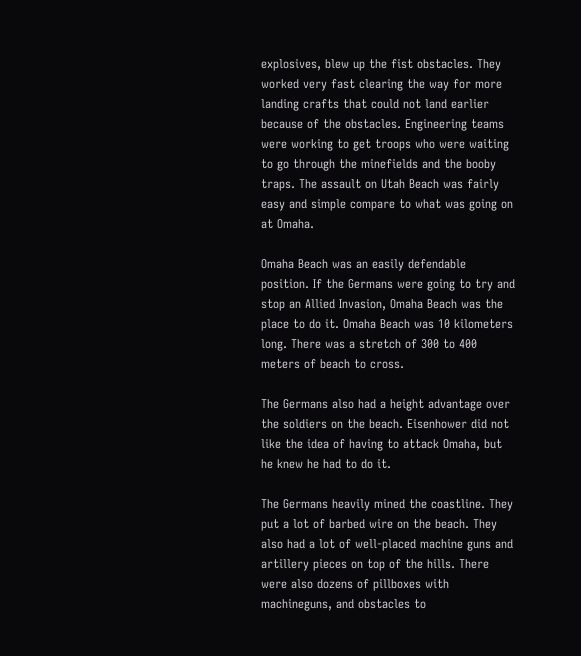explosives, blew up the fist obstacles. They worked very fast clearing the way for more landing crafts that could not land earlier because of the obstacles. Engineering teams were working to get troops who were waiting to go through the minefields and the booby traps. The assault on Utah Beach was fairly easy and simple compare to what was going on at Omaha.

Omaha Beach was an easily defendable position. If the Germans were going to try and stop an Allied Invasion, Omaha Beach was the place to do it. Omaha Beach was 10 kilometers long. There was a stretch of 300 to 400 meters of beach to cross.

The Germans also had a height advantage over the soldiers on the beach. Eisenhower did not like the idea of having to attack Omaha, but he knew he had to do it.

The Germans heavily mined the coastline. They put a lot of barbed wire on the beach. They also had a lot of well-placed machine guns and artillery pieces on top of the hills. There were also dozens of pillboxes with machineguns, and obstacles to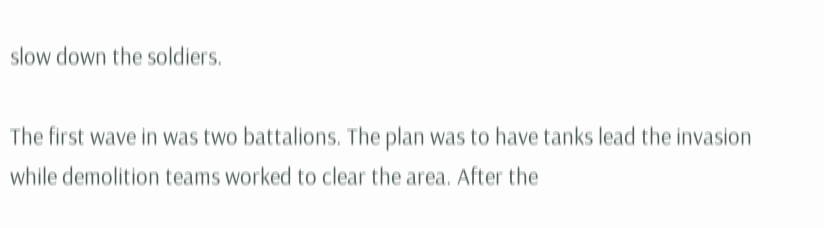slow down the soldiers.

The first wave in was two battalions. The plan was to have tanks lead the invasion while demolition teams worked to clear the area. After the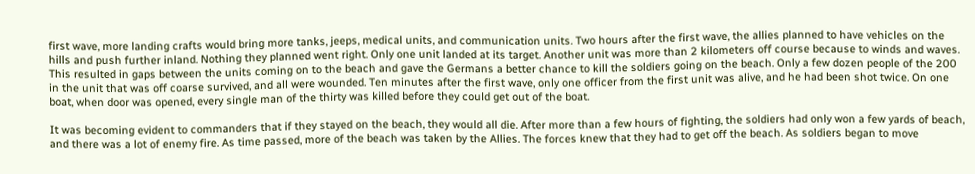first wave, more landing crafts would bring more tanks, jeeps, medical units, and communication units. Two hours after the first wave, the allies planned to have vehicles on the hills and push further inland. Nothing they planned went right. Only one unit landed at its target. Another unit was more than 2 kilometers off course because to winds and waves. This resulted in gaps between the units coming on to the beach and gave the Germans a better chance to kill the soldiers going on the beach. Only a few dozen people of the 200 in the unit that was off coarse survived, and all were wounded. Ten minutes after the first wave, only one officer from the first unit was alive, and he had been shot twice. On one boat, when door was opened, every single man of the thirty was killed before they could get out of the boat.

It was becoming evident to commanders that if they stayed on the beach, they would all die. After more than a few hours of fighting, the soldiers had only won a few yards of beach, and there was a lot of enemy fire. As time passed, more of the beach was taken by the Allies. The forces knew that they had to get off the beach. As soldiers began to move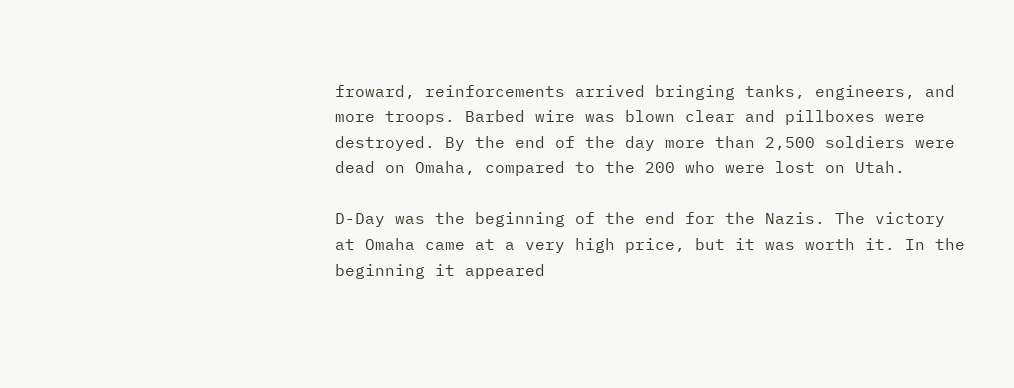froward, reinforcements arrived bringing tanks, engineers, and more troops. Barbed wire was blown clear and pillboxes were destroyed. By the end of the day more than 2,500 soldiers were dead on Omaha, compared to the 200 who were lost on Utah.

D-Day was the beginning of the end for the Nazis. The victory at Omaha came at a very high price, but it was worth it. In the beginning it appeared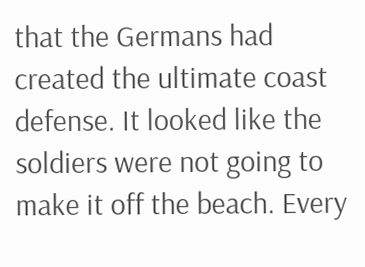that the Germans had created the ultimate coast defense. It looked like the soldiers were not going to make it off the beach. Every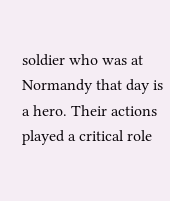soldier who was at Normandy that day is a hero. Their actions played a critical role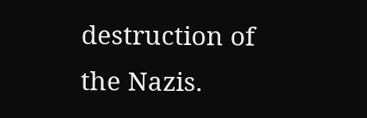destruction of the Nazis.